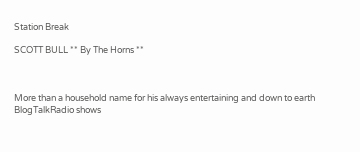Station Break

SCOTT BULL ** By The Horns **



More than a household name for his always entertaining and down to earth BlogTalkRadio shows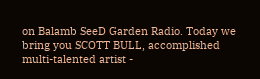on Balamb SeeD Garden Radio. Today we bring you SCOTT BULL, accomplished multi-talented artist -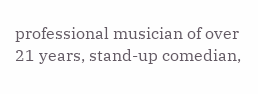professional musician of over 21 years, stand-up comedian,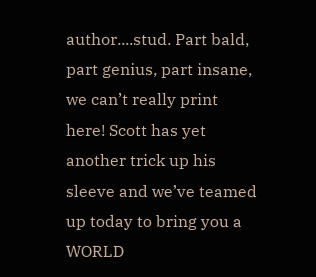author....stud. Part bald, part genius, part insane, we can’t really print here! Scott has yet another trick up his sleeve and we’ve teamed up today to bring you a WORLD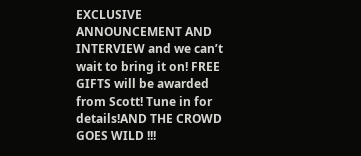EXCLUSIVE ANNOUNCEMENT AND INTERVIEW and we can’t wait to bring it on! FREE GIFTS will be awarded from Scott! Tune in for details!AND THE CROWD GOES WILD !!!